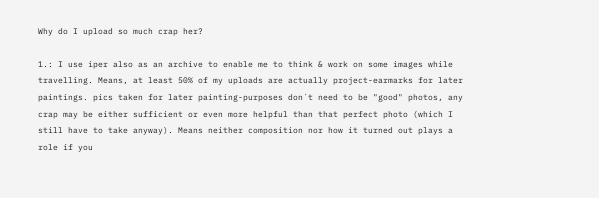Why do I upload so much crap her?

1.: I use iper also as an archive to enable me to think & work on some images while
travelling. Means, at least 50% of my uploads are actually project-earmarks for later
paintings. pics taken for later painting-purposes don´t need to be "good" photos, any
crap may be either sufficient or even more helpful than that perfect photo (which I
still have to take anyway). Means neither composition nor how it turned out plays a
role if you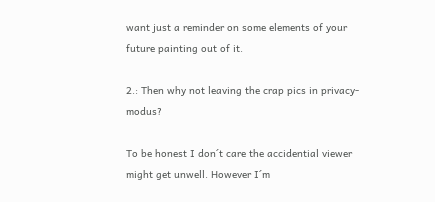want just a reminder on some elements of your future painting out of it.

2.: Then why not leaving the crap pics in privacy-modus?

To be honest I don´t care the accidential viewer might get unwell. However I´m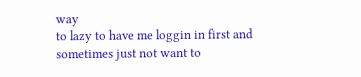way
to lazy to have me loggin in first and sometimes just not want to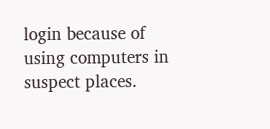login because of
using computers in suspect places.